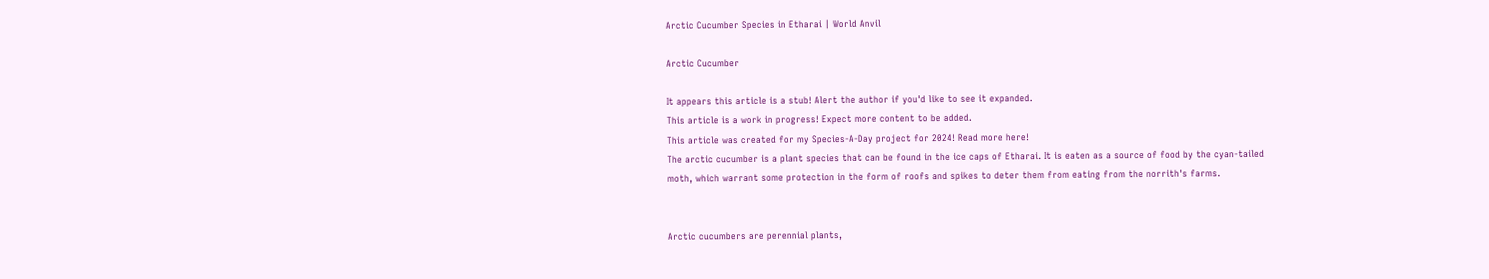Arctic Cucumber Species in Etharai | World Anvil

Arctic Cucumber

It appears this article is a stub! Alert the author if you'd like to see it expanded.
This article is a work in progress! Expect more content to be added.
This article was created for my Species-A-Day project for 2024! Read more here!
The arctic cucumber is a plant species that can be found in the ice caps of Etharai. It is eaten as a source of food by the cyan-tailed moth, which warrant some protection in the form of roofs and spikes to deter them from eating from the norrith's farms.


Arctic cucumbers are perennial plants,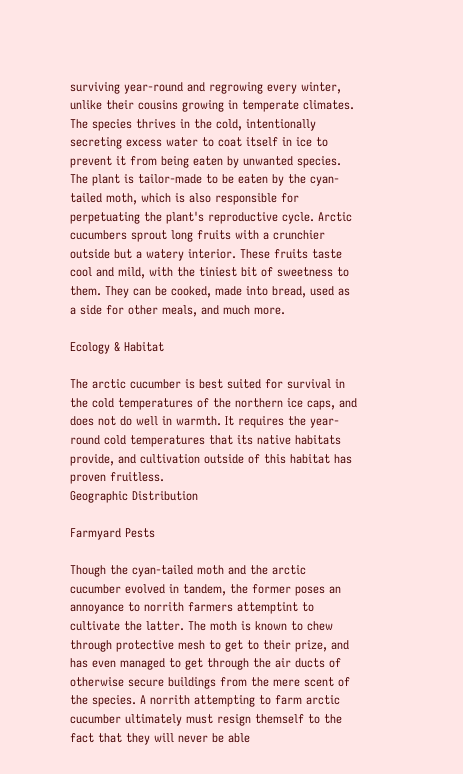surviving year-round and regrowing every winter, unlike their cousins growing in temperate climates. The species thrives in the cold, intentionally secreting excess water to coat itself in ice to prevent it from being eaten by unwanted species. The plant is tailor-made to be eaten by the cyan-tailed moth, which is also responsible for perpetuating the plant's reproductive cycle. Arctic cucumbers sprout long fruits with a crunchier outside but a watery interior. These fruits taste cool and mild, with the tiniest bit of sweetness to them. They can be cooked, made into bread, used as a side for other meals, and much more.

Ecology & Habitat

The arctic cucumber is best suited for survival in the cold temperatures of the northern ice caps, and does not do well in warmth. It requires the year-round cold temperatures that its native habitats provide, and cultivation outside of this habitat has proven fruitless.
Geographic Distribution

Farmyard Pests

Though the cyan-tailed moth and the arctic cucumber evolved in tandem, the former poses an annoyance to norrith farmers attemptint to cultivate the latter. The moth is known to chew through protective mesh to get to their prize, and has even managed to get through the air ducts of otherwise secure buildings from the mere scent of the species. A norrith attempting to farm arctic cucumber ultimately must resign themself to the fact that they will never be able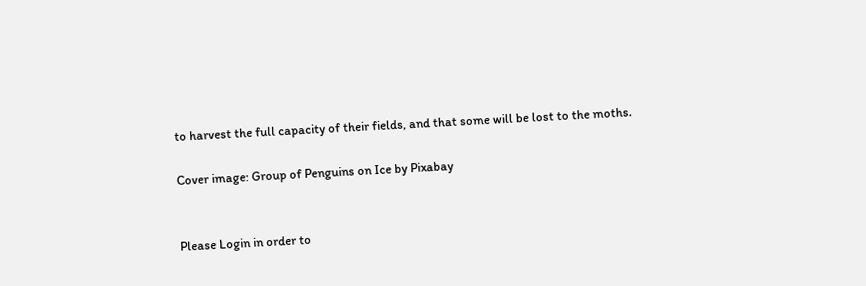to harvest the full capacity of their fields, and that some will be lost to the moths.

Cover image: Group of Penguins on Ice by Pixabay


Please Login in order to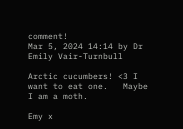comment!
Mar 5, 2024 14:14 by Dr Emily Vair-Turnbull

Arctic cucumbers! <3 I want to eat one.   Maybe I am a moth.

Emy x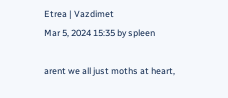Etrea | Vazdimet
Mar 5, 2024 15:35 by spleen

arent we all just moths at heart,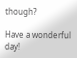though?

Have a wonderful day!